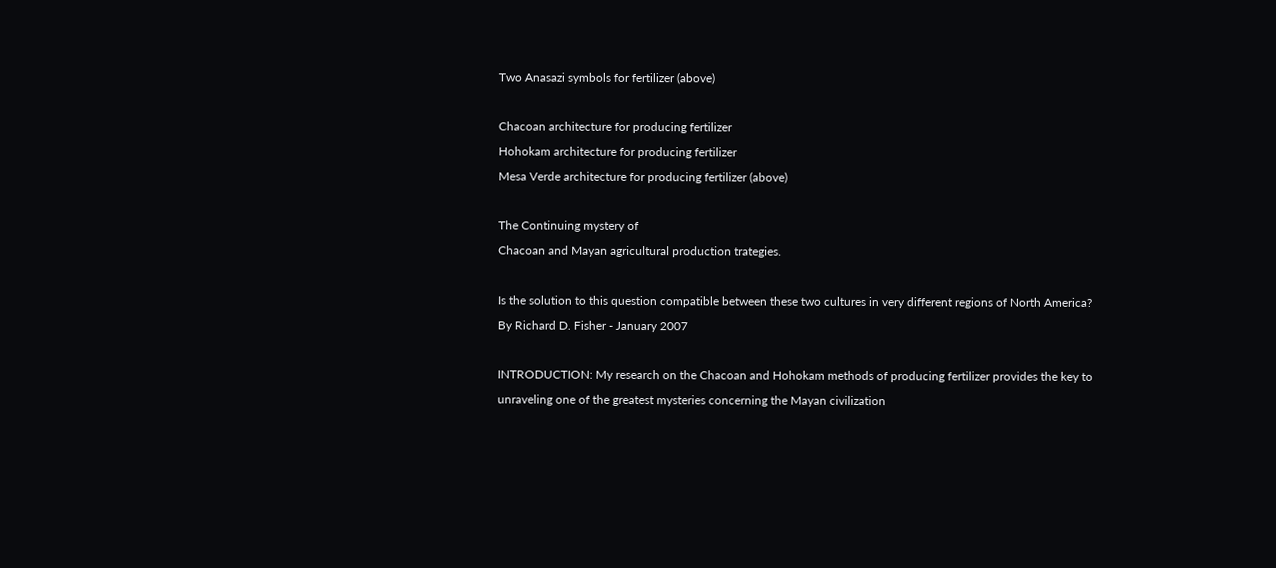Two Anasazi symbols for fertilizer (above)

Chacoan architecture for producing fertilizer
Hohokam architecture for producing fertilizer
Mesa Verde architecture for producing fertilizer (above)

The Continuing mystery of
Chacoan and Mayan agricultural production trategies.

Is the solution to this question compatible between these two cultures in very different regions of North America?
By Richard D. Fisher - January 2007

INTRODUCTION: My research on the Chacoan and Hohokam methods of producing fertilizer provides the key to unraveling one of the greatest mysteries concerning the Mayan civilization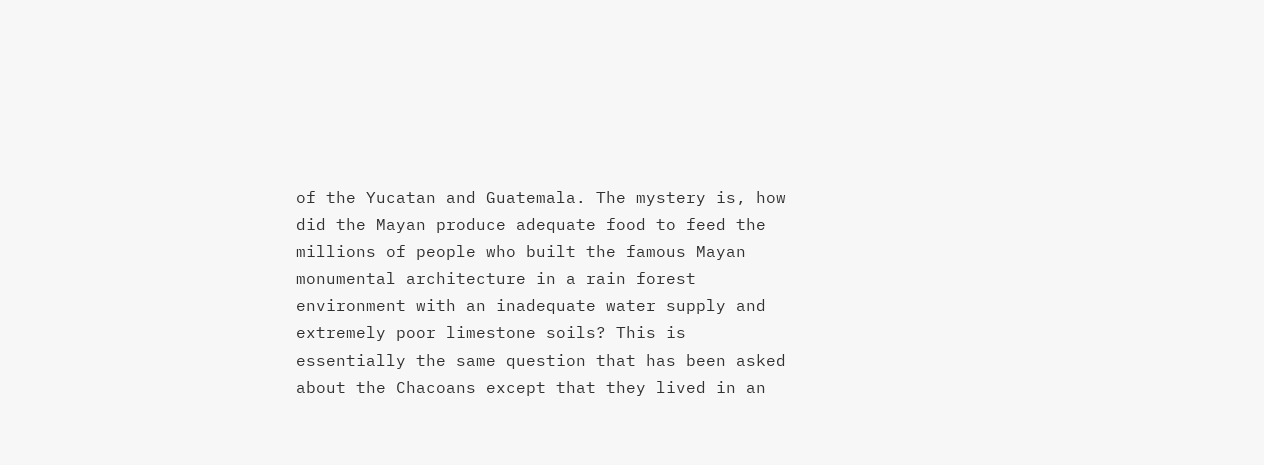of the Yucatan and Guatemala. The mystery is, how did the Mayan produce adequate food to feed the millions of people who built the famous Mayan monumental architecture in a rain forest environment with an inadequate water supply and extremely poor limestone soils? This is essentially the same question that has been asked about the Chacoans except that they lived in an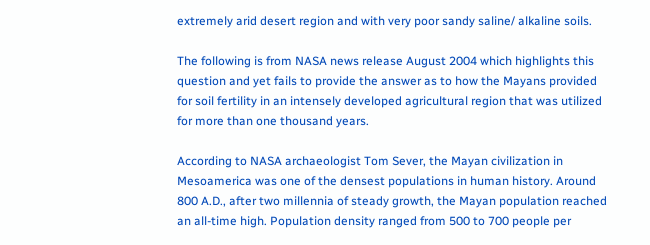extremely arid desert region and with very poor sandy saline/ alkaline soils.

The following is from NASA news release August 2004 which highlights this question and yet fails to provide the answer as to how the Mayans provided for soil fertility in an intensely developed agricultural region that was utilized for more than one thousand years.

According to NASA archaeologist Tom Sever, the Mayan civilization in Mesoamerica was one of the densest populations in human history. Around 800 A.D., after two millennia of steady growth, the Mayan population reached an all-time high. Population density ranged from 500 to 700 people per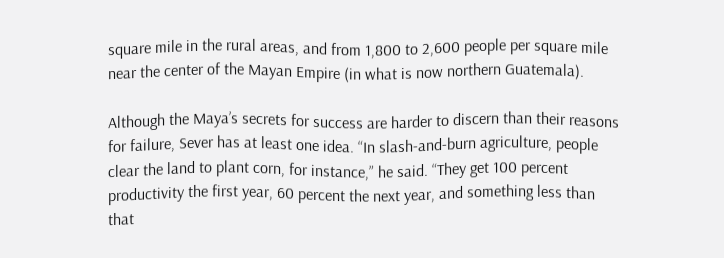square mile in the rural areas, and from 1,800 to 2,600 people per square mile near the center of the Mayan Empire (in what is now northern Guatemala).

Although the Maya’s secrets for success are harder to discern than their reasons for failure, Sever has at least one idea. “In slash-and-burn agriculture, people clear the land to plant corn, for instance,” he said. “They get 100 percent productivity the first year, 60 percent the next year, and something less than that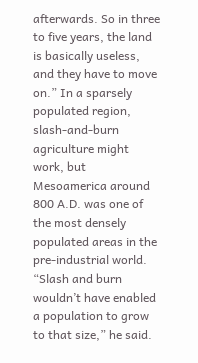afterwards. So in three to five years, the land is basically useless, and they have to move on.” In a sparsely populated region, slash-and-burn agriculture might work, but Mesoamerica around 800 A.D. was one of the most densely populated areas in the pre-industrial world. “Slash and burn wouldn’t have enabled a population to grow to that size,” he said.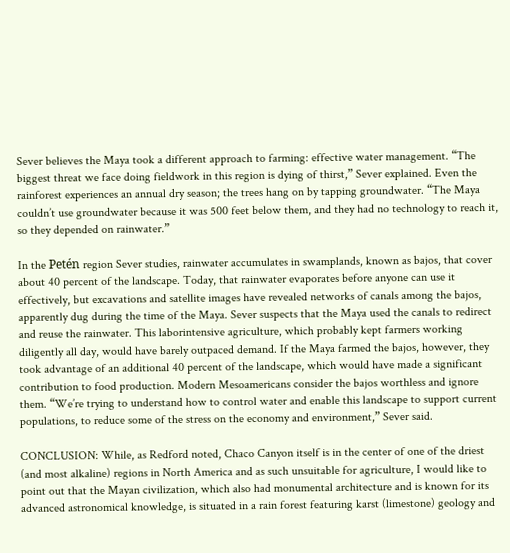Sever believes the Maya took a different approach to farming: effective water management. “The biggest threat we face doing fieldwork in this region is dying of thirst,” Sever explained. Even the rainforest experiences an annual dry season; the trees hang on by tapping groundwater. “The Maya couldn’t use groundwater because it was 500 feet below them, and they had no technology to reach it, so they depended on rainwater.”

In the Petén region Sever studies, rainwater accumulates in swamplands, known as bajos, that cover about 40 percent of the landscape. Today, that rainwater evaporates before anyone can use it effectively, but excavations and satellite images have revealed networks of canals among the bajos, apparently dug during the time of the Maya. Sever suspects that the Maya used the canals to redirect and reuse the rainwater. This laborintensive agriculture, which probably kept farmers working diligently all day, would have barely outpaced demand. If the Maya farmed the bajos, however, they took advantage of an additional 40 percent of the landscape, which would have made a significant contribution to food production. Modern Mesoamericans consider the bajos worthless and ignore them. “We’re trying to understand how to control water and enable this landscape to support current populations, to reduce some of the stress on the economy and environment,” Sever said.

CONCLUSION: While, as Redford noted, Chaco Canyon itself is in the center of one of the driest (and most alkaline) regions in North America and as such unsuitable for agriculture, I would like to point out that the Mayan civilization, which also had monumental architecture and is known for its advanced astronomical knowledge, is situated in a rain forest featuring karst (limestone) geology and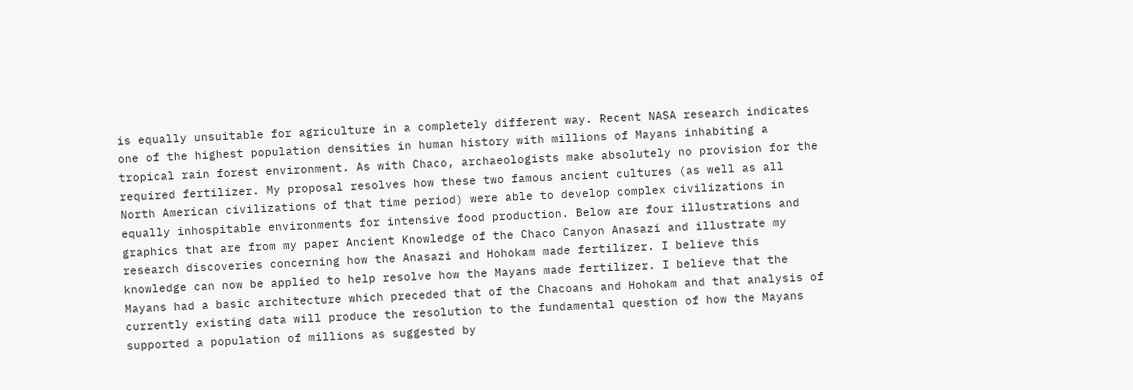is equally unsuitable for agriculture in a completely different way. Recent NASA research indicates one of the highest population densities in human history with millions of Mayans inhabiting a tropical rain forest environment. As with Chaco, archaeologists make absolutely no provision for the required fertilizer. My proposal resolves how these two famous ancient cultures (as well as all North American civilizations of that time period) were able to develop complex civilizations in equally inhospitable environments for intensive food production. Below are four illustrations and graphics that are from my paper Ancient Knowledge of the Chaco Canyon Anasazi and illustrate my research discoveries concerning how the Anasazi and Hohokam made fertilizer. I believe this knowledge can now be applied to help resolve how the Mayans made fertilizer. I believe that the Mayans had a basic architecture which preceded that of the Chacoans and Hohokam and that analysis of currently existing data will produce the resolution to the fundamental question of how the Mayans supported a population of millions as suggested by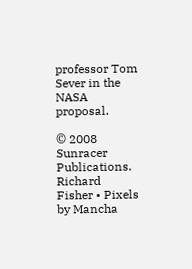professor Tom Sever in the NASA proposal.

© 2008 Sunracer Publications. Richard Fisher • Pixels by Mancha